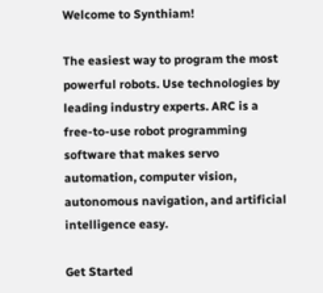Welcome to Synthiam!

The easiest way to program the most powerful robots. Use technologies by leading industry experts. ARC is a free-to-use robot programming software that makes servo automation, computer vision, autonomous navigation, and artificial intelligence easy.

Get Started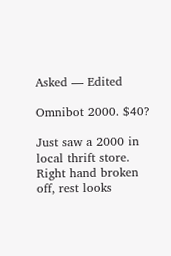Asked — Edited

Omnibot 2000. $40?

Just saw a 2000 in local thrift store. Right hand broken off, rest looks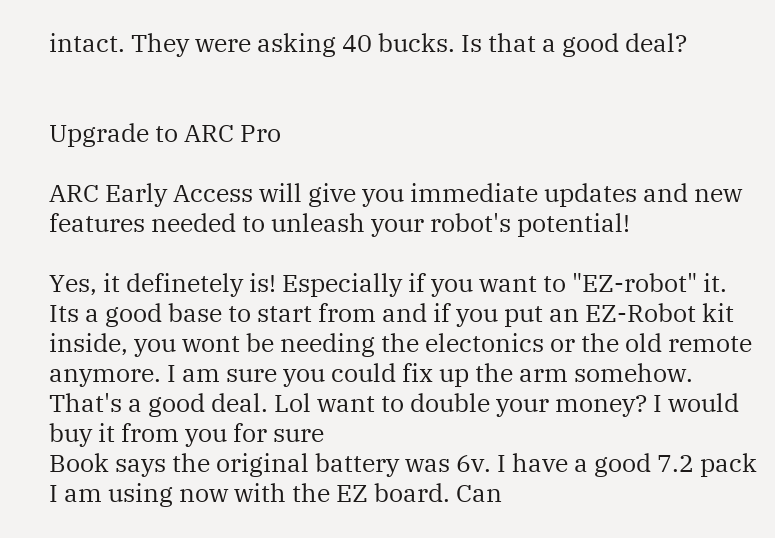intact. They were asking 40 bucks. Is that a good deal?


Upgrade to ARC Pro

ARC Early Access will give you immediate updates and new features needed to unleash your robot's potential!

Yes, it definetely is! Especially if you want to "EZ-robot" it. Its a good base to start from and if you put an EZ-Robot kit inside, you wont be needing the electonics or the old remote anymore. I am sure you could fix up the arm somehow.
That's a good deal. Lol want to double your money? I would buy it from you for sure
Book says the original battery was 6v. I have a good 7.2 pack I am using now with the EZ board. Can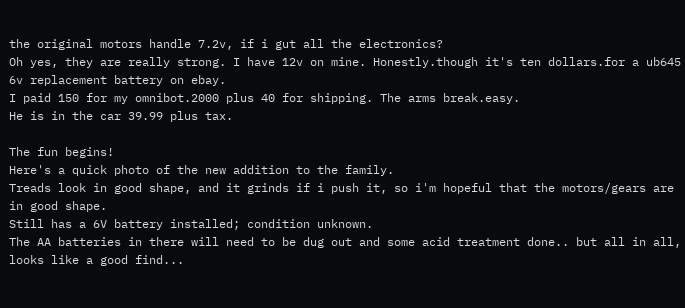the original motors handle 7.2v, if i gut all the electronics?
Oh yes, they are really strong. I have 12v on mine. Honestly.though it's ten dollars.for a ub645 6v replacement battery on ebay.
I paid 150 for my omnibot.2000 plus 40 for shipping. The arms break.easy.
He is in the car 39.99 plus tax.

The fun begins!
Here's a quick photo of the new addition to the family.
Treads look in good shape, and it grinds if i push it, so i'm hopeful that the motors/gears are in good shape.
Still has a 6V battery installed; condition unknown.
The AA batteries in there will need to be dug out and some acid treatment done.. but all in all, looks like a good find...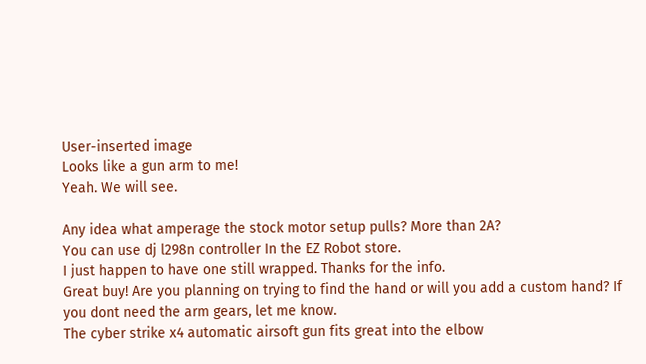User-inserted image
Looks like a gun arm to me!
Yeah. We will see.

Any idea what amperage the stock motor setup pulls? More than 2A?
You can use dj l298n controller In the EZ Robot store.
I just happen to have one still wrapped. Thanks for the info.
Great buy! Are you planning on trying to find the hand or will you add a custom hand? If you dont need the arm gears, let me know.
The cyber strike x4 automatic airsoft gun fits great into the elbow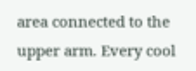area connected to the upper arm. Every cool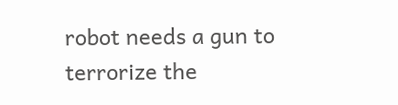robot needs a gun to terrorize the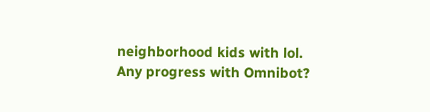neighborhood kids with lol.
Any progress with Omnibot?